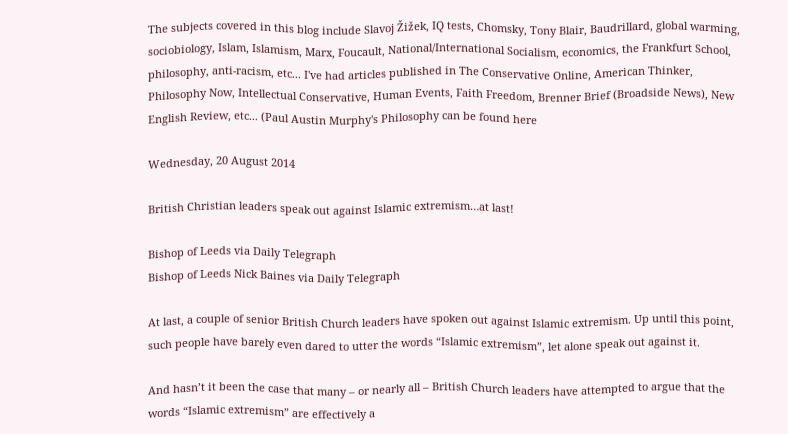The subjects covered in this blog include Slavoj Žižek, IQ tests, Chomsky, Tony Blair, Baudrillard, global warming, sociobiology, Islam, Islamism, Marx, Foucault, National/International Socialism, economics, the Frankfurt School, philosophy, anti-racism, etc... I've had articles published in The Conservative Online, American Thinker, Philosophy Now, Intellectual Conservative, Human Events, Faith Freedom, Brenner Brief (Broadside News), New English Review, etc... (Paul Austin Murphy's Philosophy can be found here

Wednesday, 20 August 2014

British Christian leaders speak out against Islamic extremism…at last!

Bishop of Leeds via Daily Telegraph
Bishop of Leeds Nick Baines via Daily Telegraph

At last, a couple of senior British Church leaders have spoken out against Islamic extremism. Up until this point, such people have barely even dared to utter the words “Islamic extremism”, let alone speak out against it.

And hasn’t it been the case that many – or nearly all – British Church leaders have attempted to argue that the words “Islamic extremism” are effectively a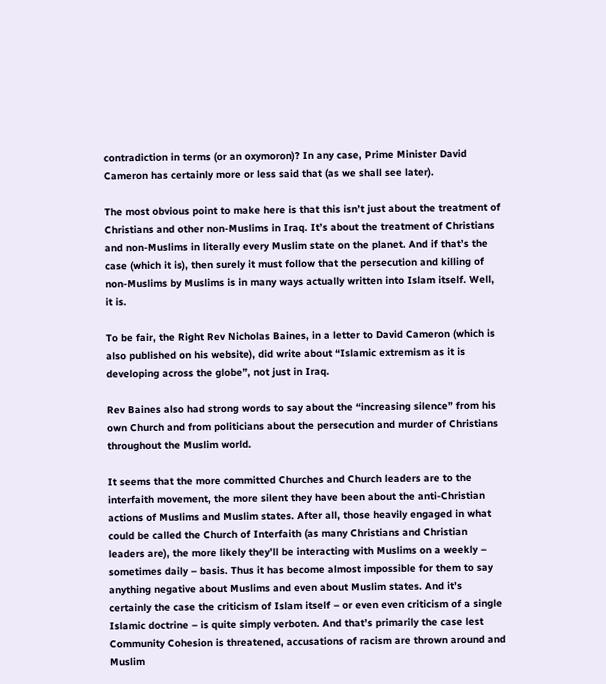contradiction in terms (or an oxymoron)? In any case, Prime Minister David Cameron has certainly more or less said that (as we shall see later).

The most obvious point to make here is that this isn’t just about the treatment of Christians and other non-Muslims in Iraq. It’s about the treatment of Christians and non-Muslims in literally every Muslim state on the planet. And if that’s the case (which it is), then surely it must follow that the persecution and killing of non-Muslims by Muslims is in many ways actually written into Islam itself. Well, it is.

To be fair, the Right Rev Nicholas Baines, in a letter to David Cameron (which is also published on his website), did write about “Islamic extremism as it is developing across the globe”, not just in Iraq.

Rev Baines also had strong words to say about the “increasing silence” from his own Church and from politicians about the persecution and murder of Christians throughout the Muslim world.

It seems that the more committed Churches and Church leaders are to the interfaith movement, the more silent they have been about the anti-Christian actions of Muslims and Muslim states. After all, those heavily engaged in what could be called the Church of Interfaith (as many Christians and Christian leaders are), the more likely they’ll be interacting with Muslims on a weekly – sometimes daily – basis. Thus it has become almost impossible for them to say anything negative about Muslims and even about Muslim states. And it’s certainly the case the criticism of Islam itself – or even even criticism of a single Islamic doctrine – is quite simply verboten. And that’s primarily the case lest Community Cohesion is threatened, accusations of racism are thrown around and Muslim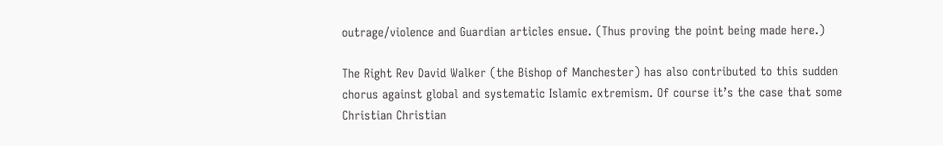outrage/violence and Guardian articles ensue. (Thus proving the point being made here.)

The Right Rev David Walker (the Bishop of Manchester) has also contributed to this sudden chorus against global and systematic Islamic extremism. Of course it’s the case that some Christian Christian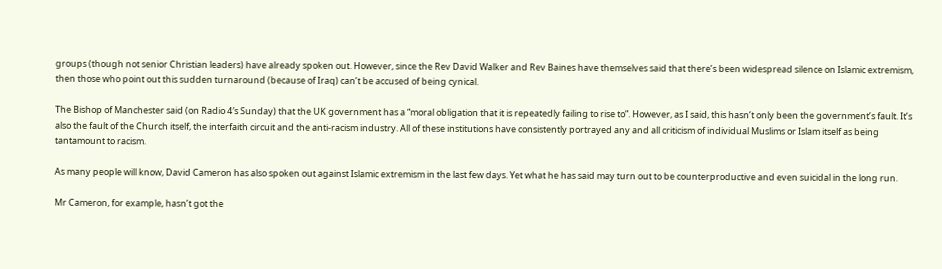groups (though not senior Christian leaders) have already spoken out. However, since the Rev David Walker and Rev Baines have themselves said that there’s been widespread silence on Islamic extremism, then those who point out this sudden turnaround (because of Iraq) can’t be accused of being cynical.

The Bishop of Manchester said (on Radio 4′s Sunday) that the UK government has a “moral obligation that it is repeatedly failing to rise to”. However, as I said, this hasn’t only been the government’s fault. It’s also the fault of the Church itself, the interfaith circuit and the anti-racism industry. All of these institutions have consistently portrayed any and all criticism of individual Muslims or Islam itself as being tantamount to racism.

As many people will know, David Cameron has also spoken out against Islamic extremism in the last few days. Yet what he has said may turn out to be counterproductive and even suicidal in the long run.

Mr Cameron, for example, hasn’t got the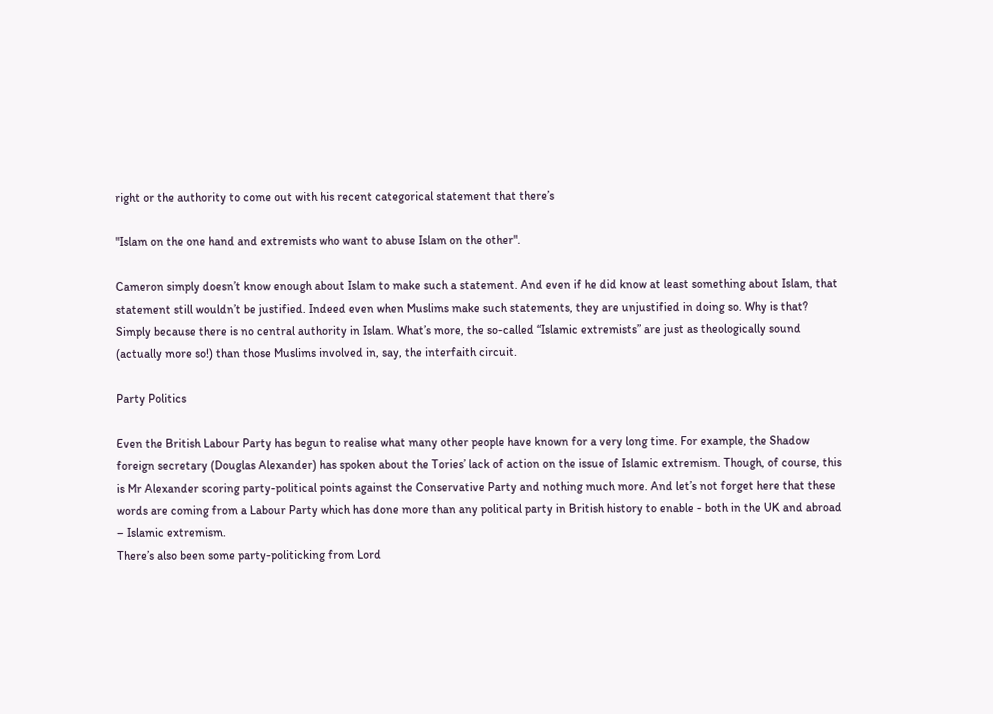right or the authority to come out with his recent categorical statement that there’s

"Islam on the one hand and extremists who want to abuse Islam on the other".

Cameron simply doesn’t know enough about Islam to make such a statement. And even if he did know at least something about Islam, that statement still wouldn’t be justified. Indeed even when Muslims make such statements, they are unjustified in doing so. Why is that? Simply because there is no central authority in Islam. What’s more, the so-called “Islamic extremists” are just as theologically sound (actually more so!) than those Muslims involved in, say, the interfaith circuit.

Party Politics

Even the British Labour Party has begun to realise what many other people have known for a very long time. For example, the Shadow foreign secretary (Douglas Alexander) has spoken about the Tories’ lack of action on the issue of Islamic extremism. Though, of course, this is Mr Alexander scoring party-political points against the Conservative Party and nothing much more. And let’s not forget here that these words are coming from a Labour Party which has done more than any political party in British history to enable - both in the UK and abroad – Islamic extremism.
There’s also been some party-politicking from Lord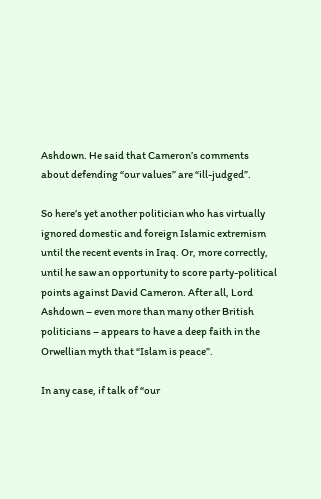Ashdown. He said that Cameron’s comments about defending “our values” are “ill-judged”.

So here’s yet another politician who has virtually ignored domestic and foreign Islamic extremism until the recent events in Iraq. Or, more correctly, until he saw an opportunity to score party-political points against David Cameron. After all, Lord Ashdown – even more than many other British politicians – appears to have a deep faith in the Orwellian myth that “Islam is peace”.

In any case, if talk of “our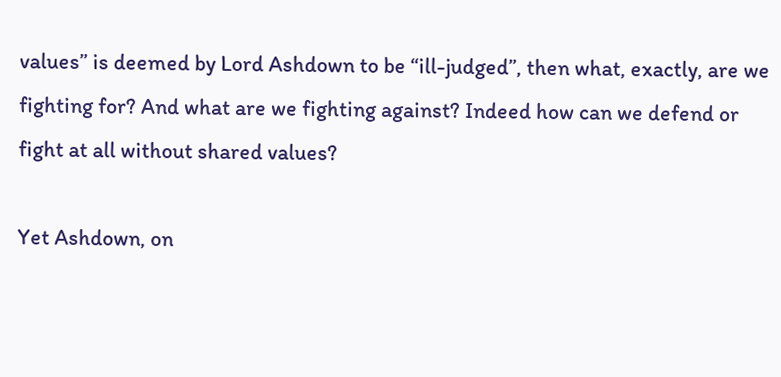values” is deemed by Lord Ashdown to be “ill-judged”, then what, exactly, are we fighting for? And what are we fighting against? Indeed how can we defend or fight at all without shared values?

Yet Ashdown, on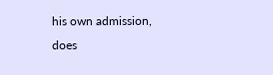his own admission, does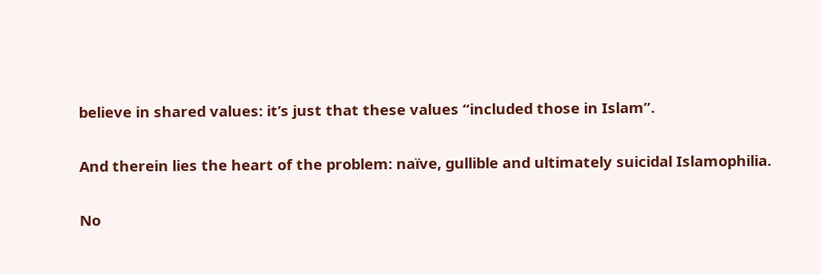believe in shared values: it’s just that these values “included those in Islam”.

And therein lies the heart of the problem: naïve, gullible and ultimately suicidal Islamophilia.

No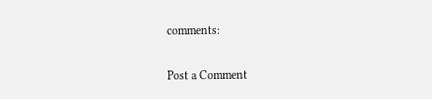comments:

Post a Comment